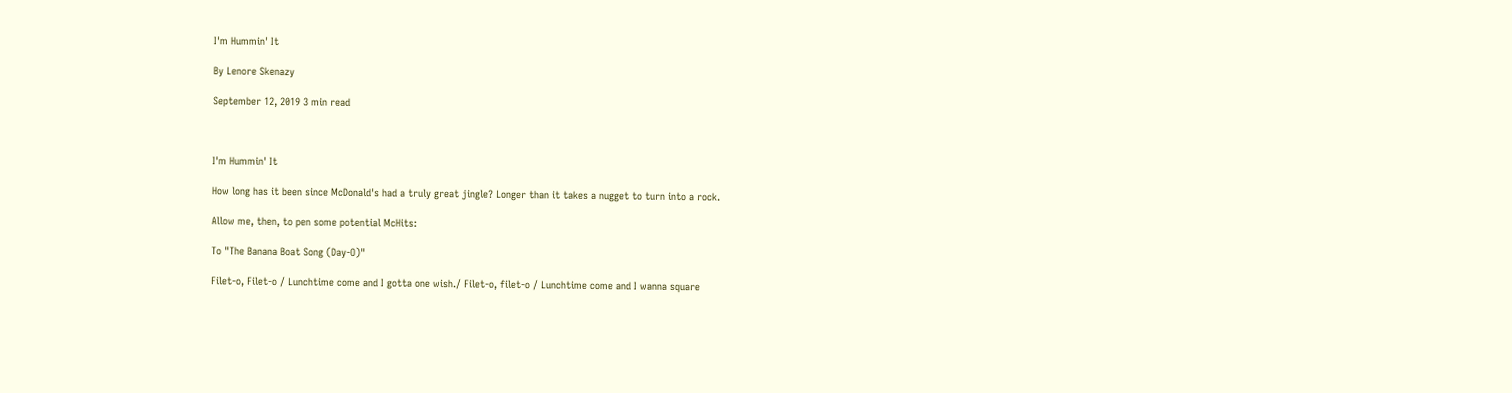I'm Hummin' It

By Lenore Skenazy

September 12, 2019 3 min read



I'm Hummin' It

How long has it been since McDonald's had a truly great jingle? Longer than it takes a nugget to turn into a rock.

Allow me, then, to pen some potential McHits:

To "The Banana Boat Song (Day-O)"

Filet-o, Filet-o / Lunchtime come and I gotta one wish./ Filet-o, filet-o / Lunchtime come and I wanna square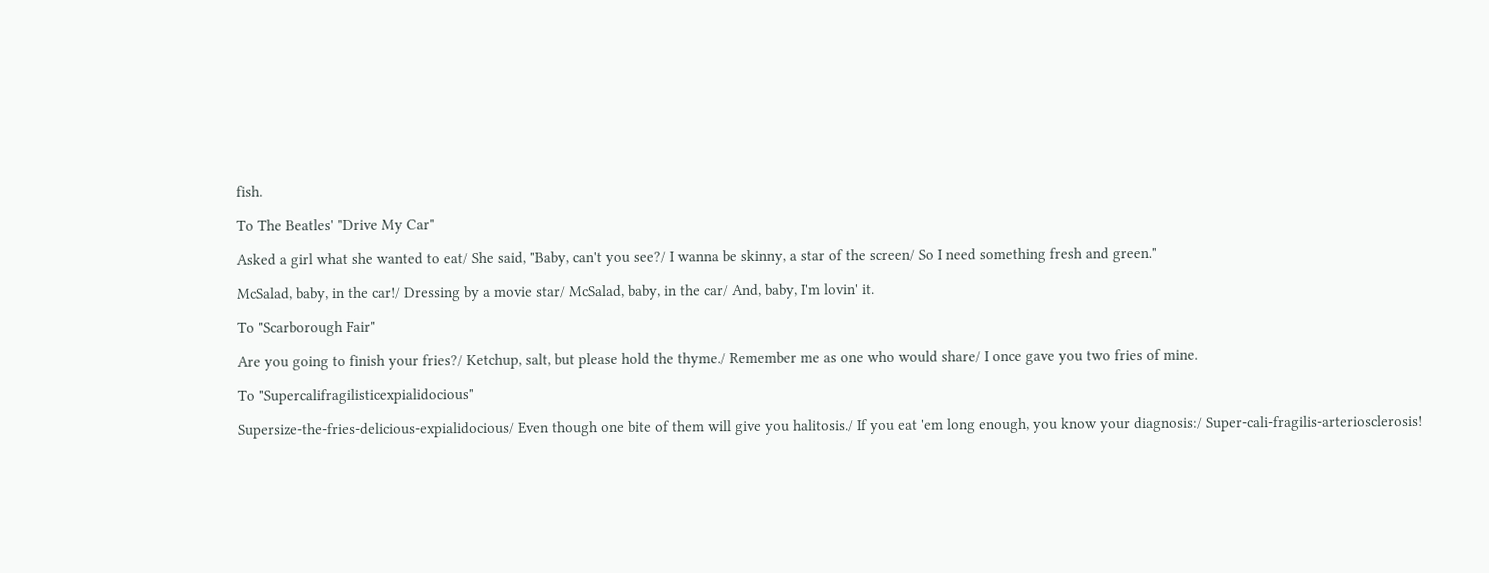fish.

To The Beatles' "Drive My Car"

Asked a girl what she wanted to eat/ She said, "Baby, can't you see?/ I wanna be skinny, a star of the screen/ So I need something fresh and green."

McSalad, baby, in the car!/ Dressing by a movie star/ McSalad, baby, in the car/ And, baby, I'm lovin' it.

To "Scarborough Fair"

Are you going to finish your fries?/ Ketchup, salt, but please hold the thyme./ Remember me as one who would share/ I once gave you two fries of mine.

To "Supercalifragilisticexpialidocious"

Supersize-the-fries-delicious-expialidocious/ Even though one bite of them will give you halitosis./ If you eat 'em long enough, you know your diagnosis:/ Super-cali-fragilis-arteriosclerosis!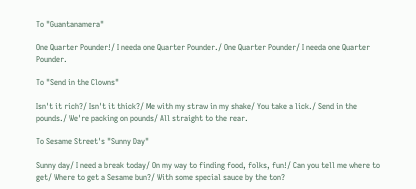To "Guantanamera"

One Quarter Pounder!/ I needa one Quarter Pounder./ One Quarter Pounder/ I needa one Quarter Pounder.

To "Send in the Clowns"

Isn't it rich?/ Isn't it thick?/ Me with my straw in my shake/ You take a lick./ Send in the pounds./ We're packing on pounds/ All straight to the rear.

To Sesame Street's "Sunny Day"

Sunny day/ I need a break today/ On my way to finding food, folks, fun!/ Can you tell me where to get/ Where to get a Sesame bun?/ With some special sauce by the ton?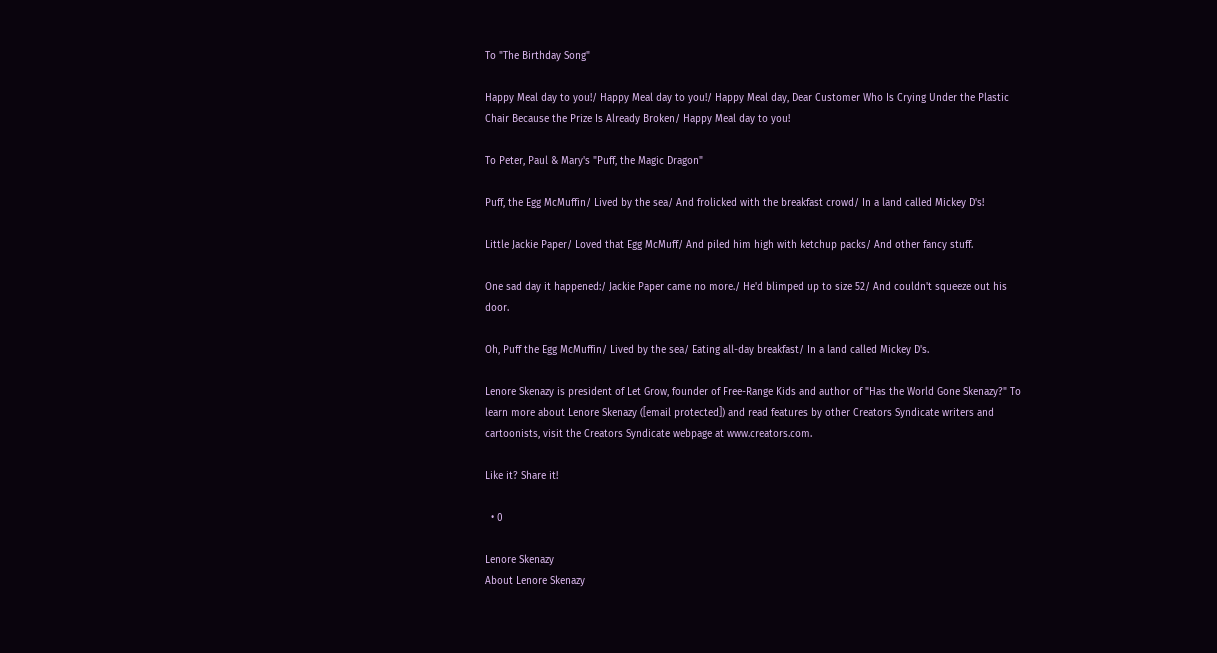To "The Birthday Song"

Happy Meal day to you!/ Happy Meal day to you!/ Happy Meal day, Dear Customer Who Is Crying Under the Plastic Chair Because the Prize Is Already Broken/ Happy Meal day to you!

To Peter, Paul & Mary's "Puff, the Magic Dragon"

Puff, the Egg McMuffin/ Lived by the sea/ And frolicked with the breakfast crowd/ In a land called Mickey D's!

Little Jackie Paper/ Loved that Egg McMuff/ And piled him high with ketchup packs/ And other fancy stuff.

One sad day it happened:/ Jackie Paper came no more./ He'd blimped up to size 52/ And couldn't squeeze out his door.

Oh, Puff the Egg McMuffin/ Lived by the sea/ Eating all-day breakfast/ In a land called Mickey D's.

Lenore Skenazy is president of Let Grow, founder of Free-Range Kids and author of "Has the World Gone Skenazy?" To learn more about Lenore Skenazy ([email protected]) and read features by other Creators Syndicate writers and cartoonists, visit the Creators Syndicate webpage at www.creators.com.

Like it? Share it!

  • 0

Lenore Skenazy
About Lenore Skenazy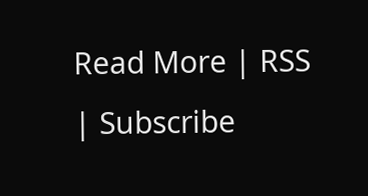Read More | RSS | Subscribe